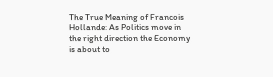The True Meaning of Francois Hollande: As Politics move in the right direction the Economy is about to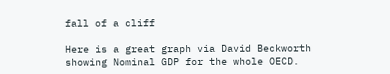fall of a cliff

Here is a great graph via David Beckworth showing Nominal GDP for the whole OECD.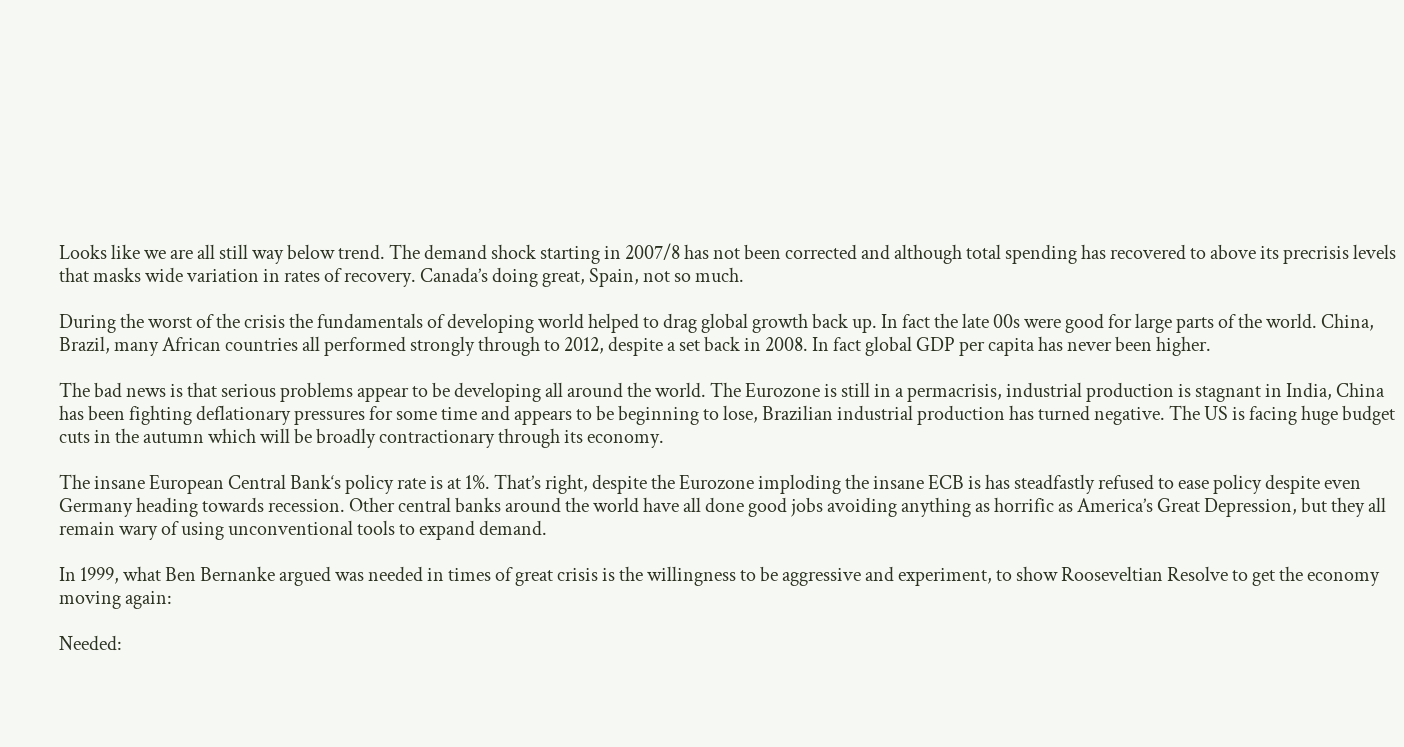Looks like we are all still way below trend. The demand shock starting in 2007/8 has not been corrected and although total spending has recovered to above its precrisis levels that masks wide variation in rates of recovery. Canada’s doing great, Spain, not so much.

During the worst of the crisis the fundamentals of developing world helped to drag global growth back up. In fact the late 00s were good for large parts of the world. China, Brazil, many African countries all performed strongly through to 2012, despite a set back in 2008. In fact global GDP per capita has never been higher.

The bad news is that serious problems appear to be developing all around the world. The Eurozone is still in a permacrisis, industrial production is stagnant in India, China has been fighting deflationary pressures for some time and appears to be beginning to lose, Brazilian industrial production has turned negative. The US is facing huge budget cuts in the autumn which will be broadly contractionary through its economy.

The insane European Central Bank‘s policy rate is at 1%. That’s right, despite the Eurozone imploding the insane ECB is has steadfastly refused to ease policy despite even Germany heading towards recession. Other central banks around the world have all done good jobs avoiding anything as horrific as America’s Great Depression, but they all remain wary of using unconventional tools to expand demand.

In 1999, what Ben Bernanke argued was needed in times of great crisis is the willingness to be aggressive and experiment, to show Rooseveltian Resolve to get the economy moving again:

Needed: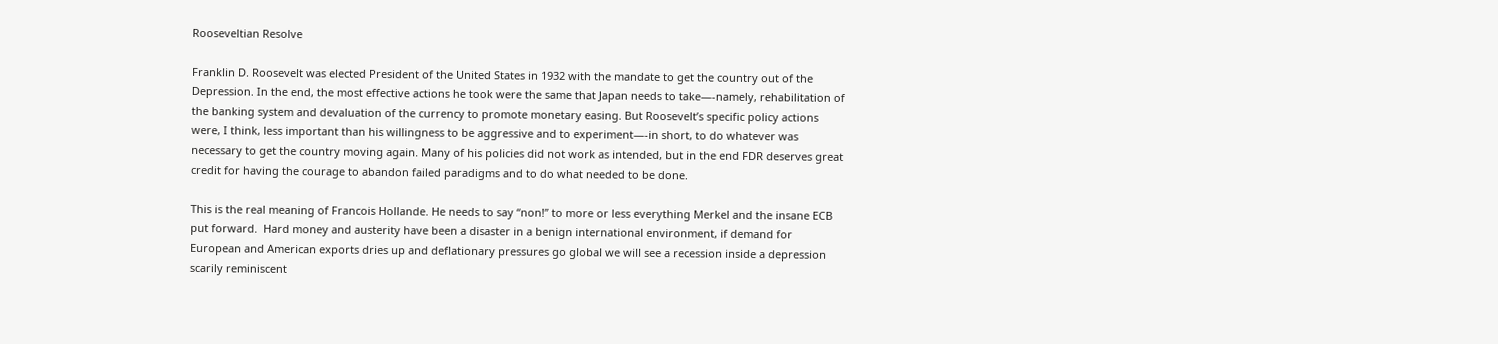Rooseveltian Resolve

Franklin D. Roosevelt was elected President of the United States in 1932 with the mandate to get the country out of the Depression. In the end, the most effective actions he took were the same that Japan needs to take—-namely, rehabilitation of the banking system and devaluation of the currency to promote monetary easing. But Roosevelt’s specific policy actions were, I think, less important than his willingness to be aggressive and to experiment—-in short, to do whatever was necessary to get the country moving again. Many of his policies did not work as intended, but in the end FDR deserves great credit for having the courage to abandon failed paradigms and to do what needed to be done.

This is the real meaning of Francois Hollande. He needs to say “non!” to more or less everything Merkel and the insane ECB put forward.  Hard money and austerity have been a disaster in a benign international environment, if demand for European and American exports dries up and deflationary pressures go global we will see a recession inside a depression scarily reminiscent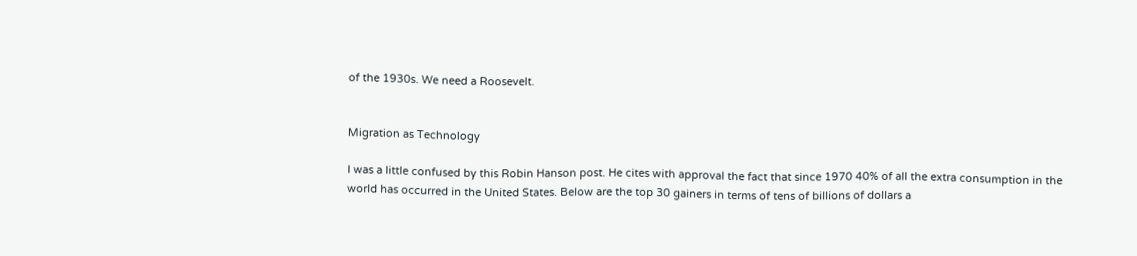of the 1930s. We need a Roosevelt.


Migration as Technology

I was a little confused by this Robin Hanson post. He cites with approval the fact that since 1970 40% of all the extra consumption in the world has occurred in the United States. Below are the top 30 gainers in terms of tens of billions of dollars a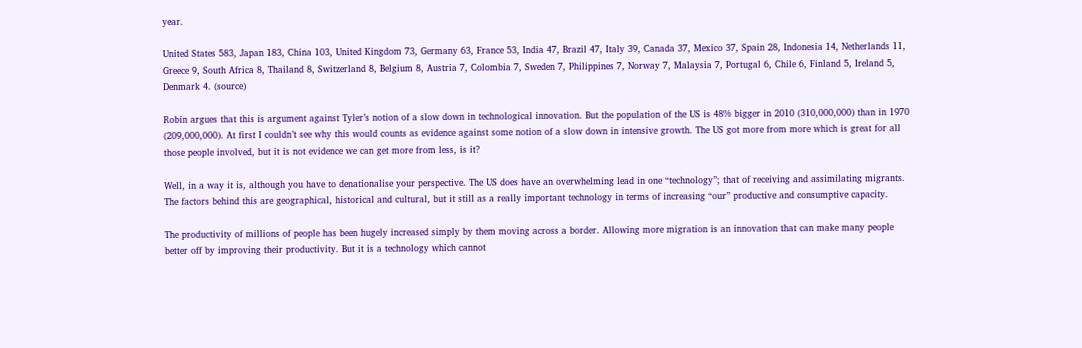year.

United States 583, Japan 183, China 103, United Kingdom 73, Germany 63, France 53, India 47, Brazil 47, Italy 39, Canada 37, Mexico 37, Spain 28, Indonesia 14, Netherlands 11, Greece 9, South Africa 8, Thailand 8, Switzerland 8, Belgium 8, Austria 7, Colombia 7, Sweden 7, Philippines 7, Norway 7, Malaysia 7, Portugal 6, Chile 6, Finland 5, Ireland 5, Denmark 4. (source)

Robin argues that this is argument against Tyler’s notion of a slow down in technological innovation. But the population of the US is 48% bigger in 2010 (310,000,000) than in 1970 (209,000,000). At first I couldn’t see why this would counts as evidence against some notion of a slow down in intensive growth. The US got more from more which is great for all those people involved, but it is not evidence we can get more from less, is it?

Well, in a way it is, although you have to denationalise your perspective. The US does have an overwhelming lead in one “technology”; that of receiving and assimilating migrants. The factors behind this are geographical, historical and cultural, but it still as a really important technology in terms of increasing “our” productive and consumptive capacity.

The productivity of millions of people has been hugely increased simply by them moving across a border. Allowing more migration is an innovation that can make many people better off by improving their productivity. But it is a technology which cannot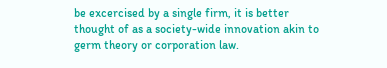be excercised by a single firm, it is better thought of as a society-wide innovation akin to germ theory or corporation law.